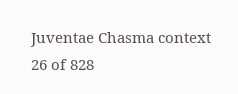Juventae Chasma context
26 of 828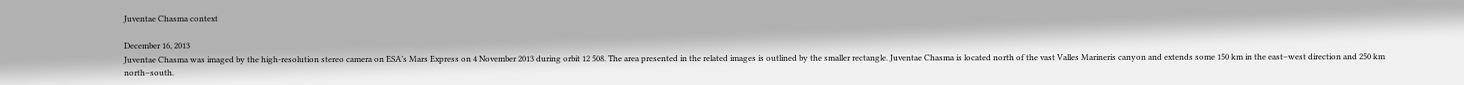Juventae Chasma context

December 16, 2013
Juventae Chasma was imaged by the high-resolution stereo camera on ESA’s Mars Express on 4 November 2013 during orbit 12 508. The area presented in the related images is outlined by the smaller rectangle. Juventae Chasma is located north of the vast Valles Marineris canyon and extends some 150 km in the east–west direction and 250 km north–south.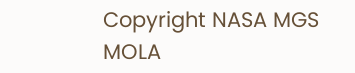Copyright NASA MGS MOLA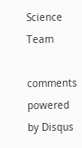Science Team

comments powered by Disqus